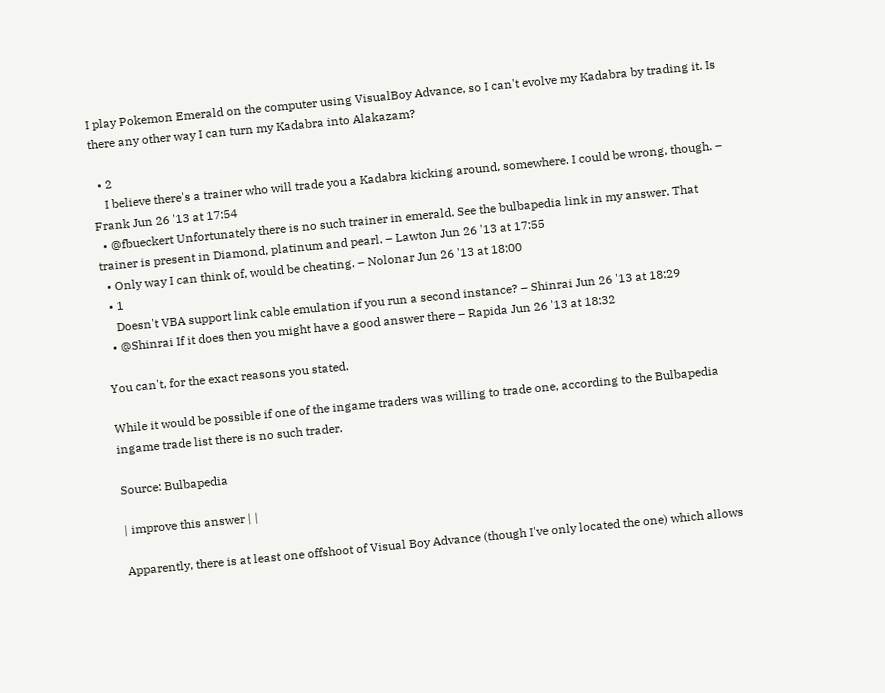I play Pokemon Emerald on the computer using VisualBoy Advance, so I can't evolve my Kadabra by trading it. Is there any other way I can turn my Kadabra into Alakazam?

  • 2
    I believe there's a trainer who will trade you a Kadabra kicking around, somewhere. I could be wrong, though. – Frank Jun 26 '13 at 17:54
  • @fbueckert Unfortunately there is no such trainer in emerald. See the bulbapedia link in my answer. That trainer is present in Diamond, platinum and pearl. – Lawton Jun 26 '13 at 17:55
  • Only way I can think of, would be cheating. – Nolonar Jun 26 '13 at 18:00
  • 1
    Doesn't VBA support link cable emulation if you run a second instance? – Shinrai Jun 26 '13 at 18:29
  • @Shinrai If it does then you might have a good answer there – Rapida Jun 26 '13 at 18:32

You can't, for the exact reasons you stated.

While it would be possible if one of the ingame traders was willing to trade one, according to the Bulbapedia ingame trade list there is no such trader.

Source: Bulbapedia

| improve this answer | |

Apparently, there is at least one offshoot of Visual Boy Advance (though I've only located the one) which allows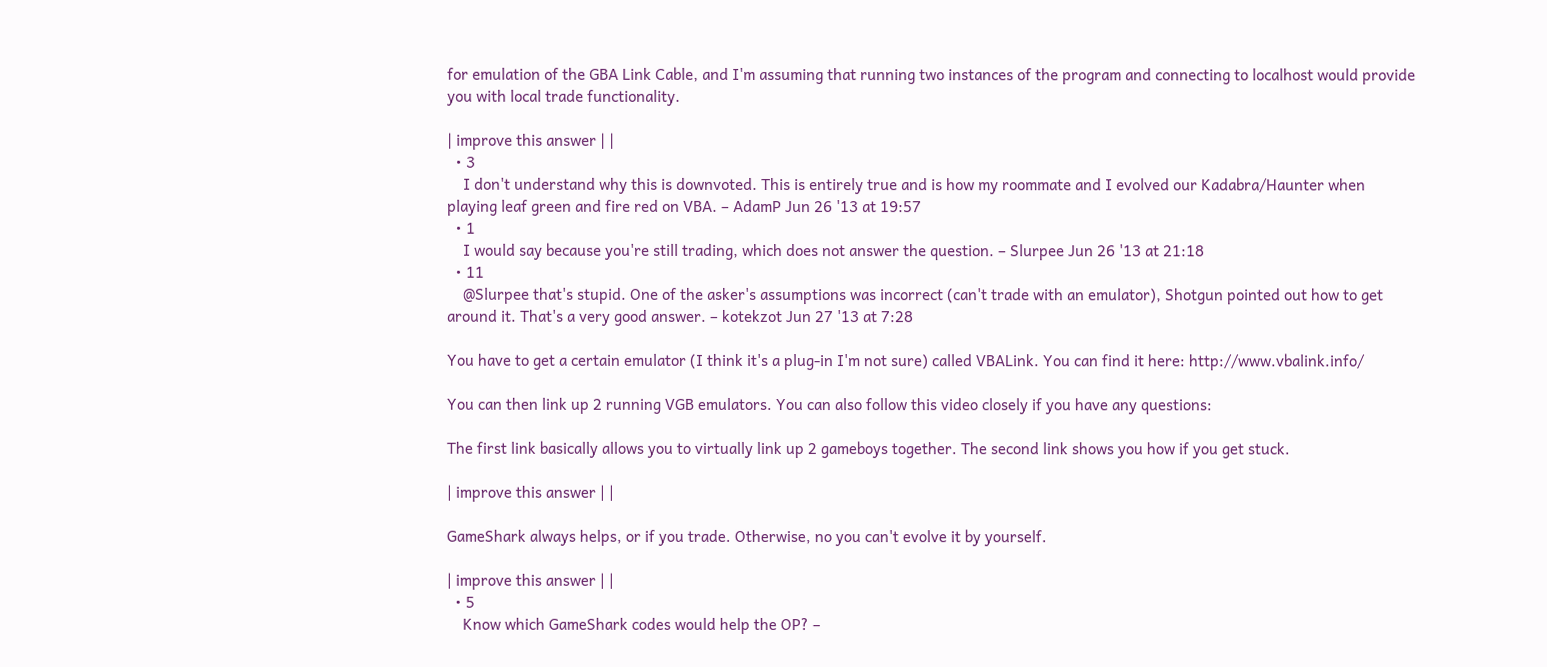for emulation of the GBA Link Cable, and I'm assuming that running two instances of the program and connecting to localhost would provide you with local trade functionality.

| improve this answer | |
  • 3
    I don't understand why this is downvoted. This is entirely true and is how my roommate and I evolved our Kadabra/Haunter when playing leaf green and fire red on VBA. – AdamP Jun 26 '13 at 19:57
  • 1
    I would say because you're still trading, which does not answer the question. – Slurpee Jun 26 '13 at 21:18
  • 11
    @Slurpee that's stupid. One of the asker's assumptions was incorrect (can't trade with an emulator), Shotgun pointed out how to get around it. That's a very good answer. – kotekzot Jun 27 '13 at 7:28

You have to get a certain emulator (I think it's a plug-in I'm not sure) called VBALink. You can find it here: http://www.vbalink.info/

You can then link up 2 running VGB emulators. You can also follow this video closely if you have any questions:

The first link basically allows you to virtually link up 2 gameboys together. The second link shows you how if you get stuck.

| improve this answer | |

GameShark always helps, or if you trade. Otherwise, no you can't evolve it by yourself.

| improve this answer | |
  • 5
    Know which GameShark codes would help the OP? –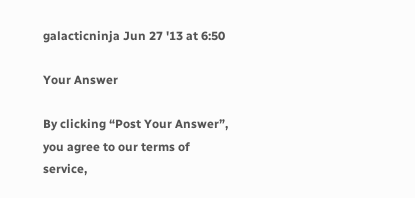galacticninja Jun 27 '13 at 6:50

Your Answer

By clicking “Post Your Answer”, you agree to our terms of service,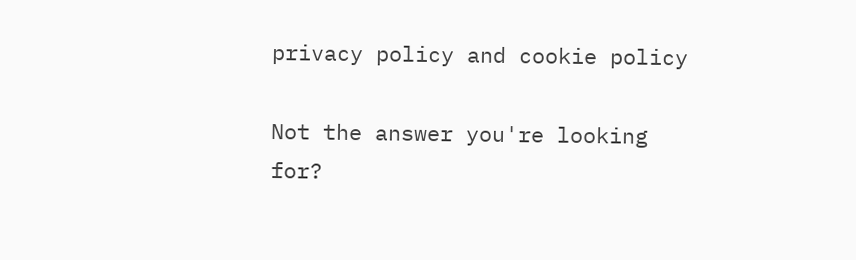privacy policy and cookie policy

Not the answer you're looking for?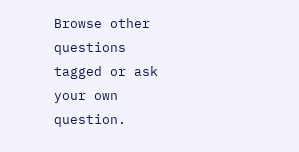Browse other questions tagged or ask your own question.